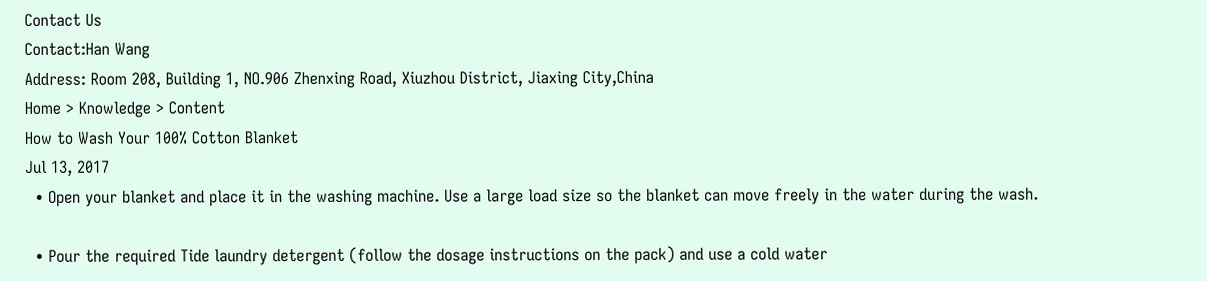Contact Us
Contact:Han Wang
Address: Room 208, Building 1, NO.906 Zhenxing Road, Xiuzhou District, Jiaxing City,China
Home > Knowledge > Content
How to Wash Your 100% Cotton Blanket
Jul 13, 2017
  • Open your blanket and place it in the washing machine. Use a large load size so the blanket can move freely in the water during the wash.

  • Pour the required Tide laundry detergent (follow the dosage instructions on the pack) and use a cold water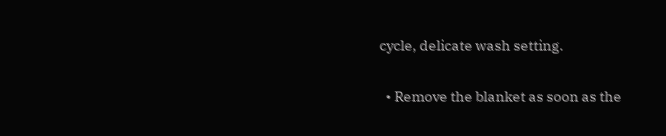cycle, delicate wash setting.

  • Remove the blanket as soon as the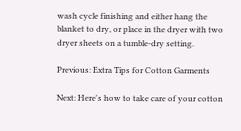wash cycle finishing and either hang the blanket to dry, or place in the dryer with two dryer sheets on a tumble-dry setting.

Previous: Extra Tips for Cotton Garments

Next: Here's how to take care of your cotton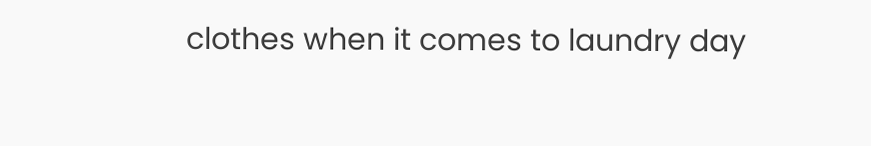clothes when it comes to laundry day